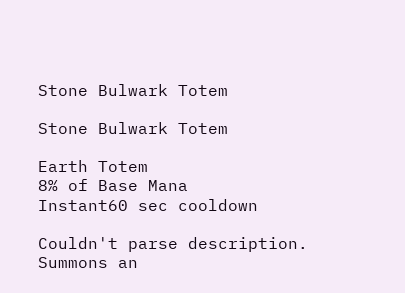Stone Bulwark Totem

Stone Bulwark Totem

Earth Totem
8% of Base Mana
Instant60 sec cooldown

Couldn't parse description.
Summons an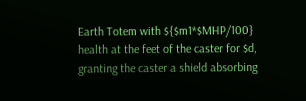Earth Totem with ${$m1*$MHP/100} health at the feet of the caster for $d, granting the caster a shield absorbing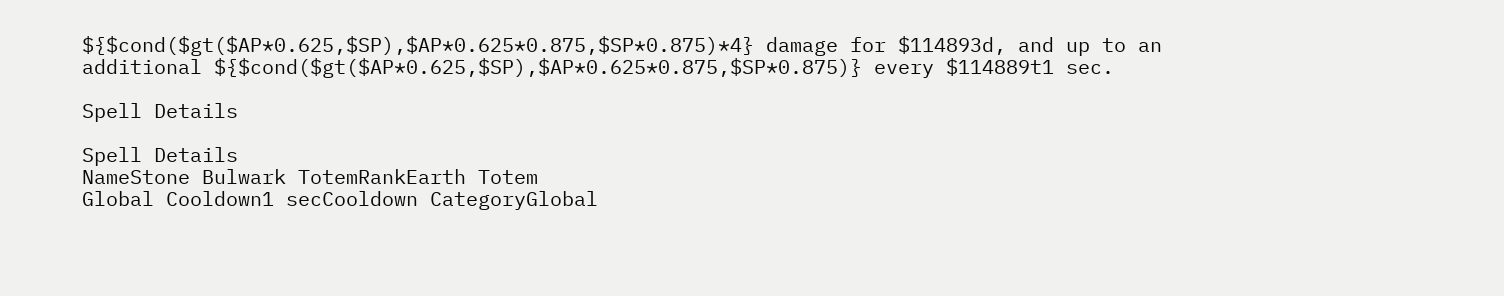${$cond($gt($AP*0.625,$SP),$AP*0.625*0.875,$SP*0.875)*4} damage for $114893d, and up to an additional ${$cond($gt($AP*0.625,$SP),$AP*0.625*0.875,$SP*0.875)} every $114889t1 sec.

Spell Details

Spell Details
NameStone Bulwark TotemRankEarth Totem
Global Cooldown1 secCooldown CategoryGlobal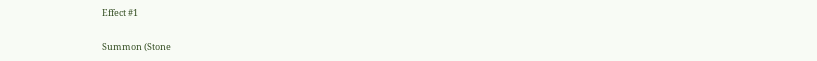Effect #1

Summon (Stone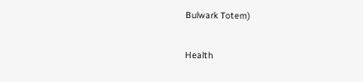Bulwark Totem)

Health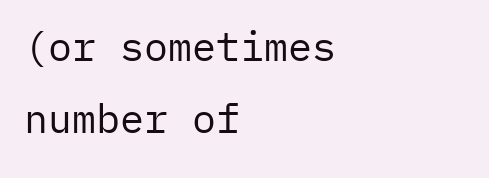(or sometimes number of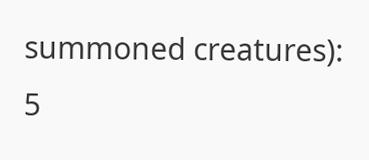summoned creatures): 5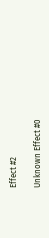Effect #2

Unknown Effect #0